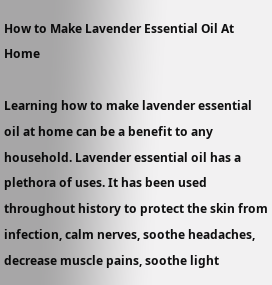How to Make Lavender Essential Oil At Home

Learning how to make lavender essential oil at home can be a benefit to any household. Lavender essential oil has a plethora of uses. It has been used throughout history to protect the skin from infection, calm nerves, soothe headaches, decrease muscle pains, soothe light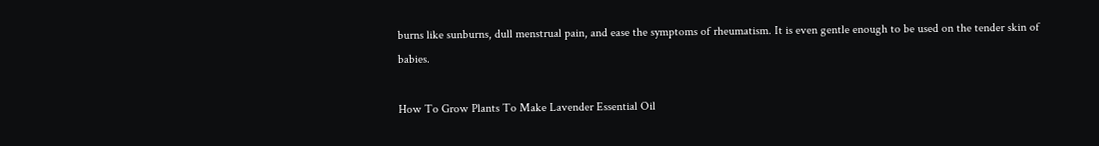burns like sunburns, dull menstrual pain, and ease the symptoms of rheumatism. It is even gentle enough to be used on the tender skin of babies.

How To Grow Plants To Make Lavender Essential Oil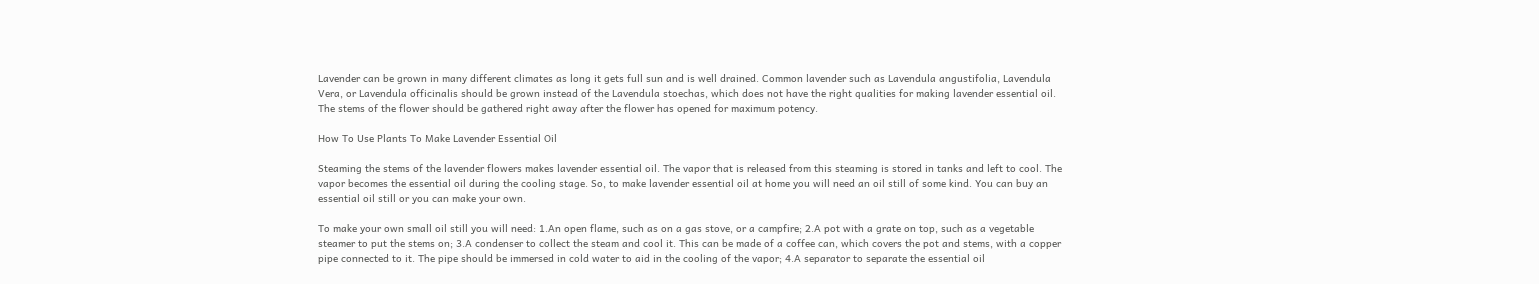Lavender can be grown in many different climates as long it gets full sun and is well drained. Common lavender such as Lavendula angustifolia, Lavendula Vera, or Lavendula officinalis should be grown instead of the Lavendula stoechas, which does not have the right qualities for making lavender essential oil. The stems of the flower should be gathered right away after the flower has opened for maximum potency.

How To Use Plants To Make Lavender Essential Oil

Steaming the stems of the lavender flowers makes lavender essential oil. The vapor that is released from this steaming is stored in tanks and left to cool. The vapor becomes the essential oil during the cooling stage. So, to make lavender essential oil at home you will need an oil still of some kind. You can buy an essential oil still or you can make your own.

To make your own small oil still you will need: 1.An open flame, such as on a gas stove, or a campfire; 2.A pot with a grate on top, such as a vegetable steamer to put the stems on; 3.A condenser to collect the steam and cool it. This can be made of a coffee can, which covers the pot and stems, with a copper pipe connected to it. The pipe should be immersed in cold water to aid in the cooling of the vapor; 4.A separator to separate the essential oil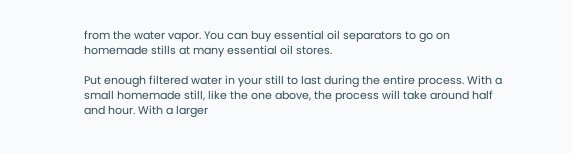from the water vapor. You can buy essential oil separators to go on homemade stills at many essential oil stores.

Put enough filtered water in your still to last during the entire process. With a small homemade still, like the one above, the process will take around half and hour. With a larger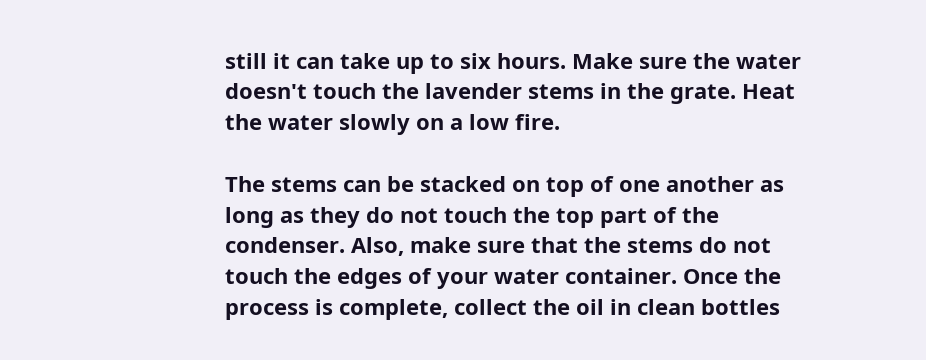still it can take up to six hours. Make sure the water doesn't touch the lavender stems in the grate. Heat the water slowly on a low fire.

The stems can be stacked on top of one another as long as they do not touch the top part of the condenser. Also, make sure that the stems do not touch the edges of your water container. Once the process is complete, collect the oil in clean bottles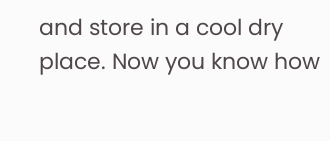and store in a cool dry place. Now you know how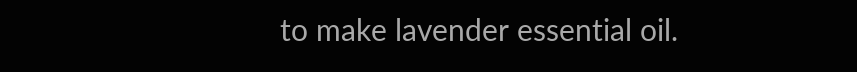to make lavender essential oil.